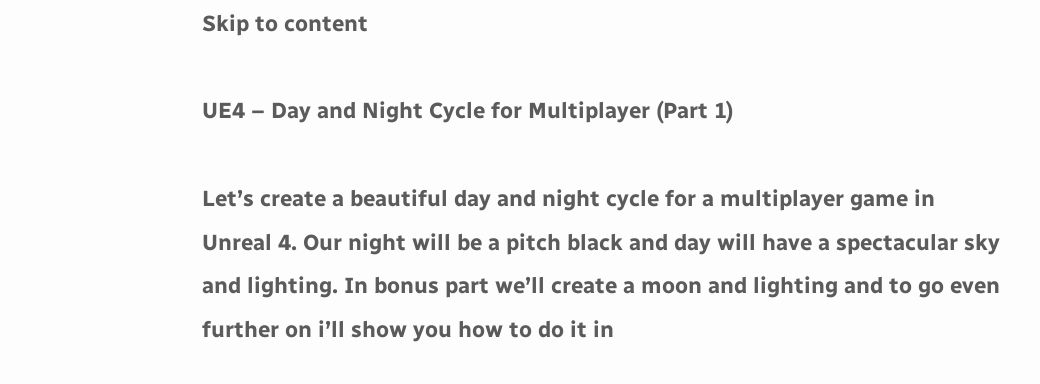Skip to content

UE4 – Day and Night Cycle for Multiplayer (Part 1)

Let’s create a beautiful day and night cycle for a multiplayer game in Unreal 4. Our night will be a pitch black and day will have a spectacular sky and lighting. In bonus part we’ll create a moon and lighting and to go even further on i’ll show you how to do it in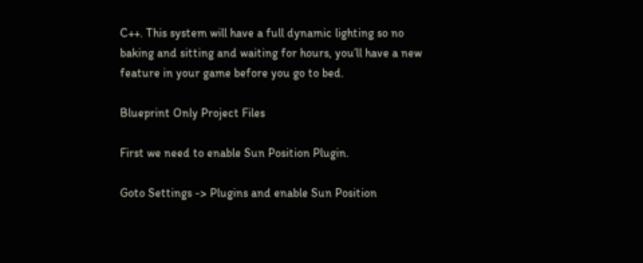C++. This system will have a full dynamic lighting so no baking and sitting and waiting for hours, you’ll have a new feature in your game before you go to bed.

Blueprint Only Project Files

First we need to enable Sun Position Plugin.

Goto Settings -> Plugins and enable Sun Position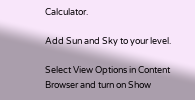Calculator.

Add Sun and Sky to your level.

Select View Options in Content Browser and turn on Show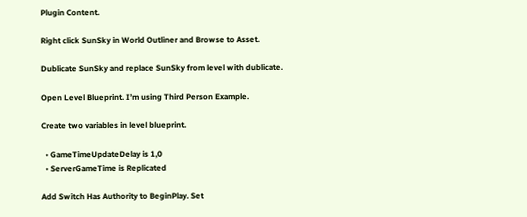Plugin Content.

Right click SunSky in World Outliner and Browse to Asset.

Dublicate SunSky and replace SunSky from level with dublicate.

Open Level Blueprint. I’m using Third Person Example.

Create two variables in level blueprint.

  • GameTimeUpdateDelay is 1,0
  • ServerGameTime is Replicated

Add Switch Has Authority to BeginPlay. Set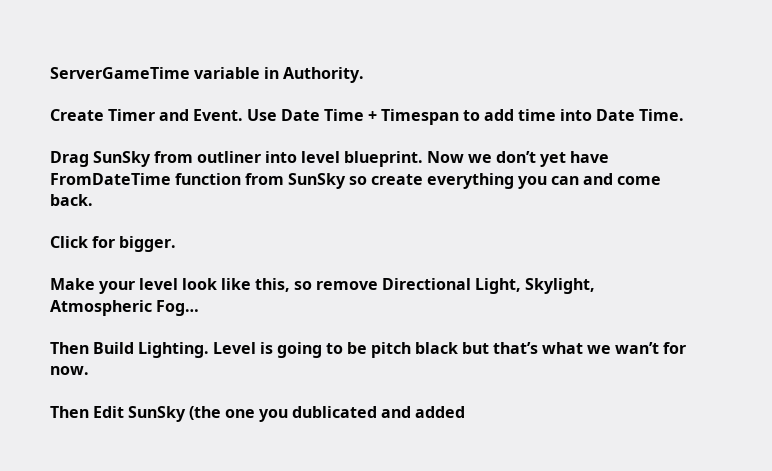ServerGameTime variable in Authority.

Create Timer and Event. Use Date Time + Timespan to add time into Date Time.

Drag SunSky from outliner into level blueprint. Now we don’t yet have FromDateTime function from SunSky so create everything you can and come back.

Click for bigger.

Make your level look like this, so remove Directional Light, Skylight, Atmospheric Fog…

Then Build Lighting. Level is going to be pitch black but that’s what we wan’t for now.

Then Edit SunSky (the one you dublicated and added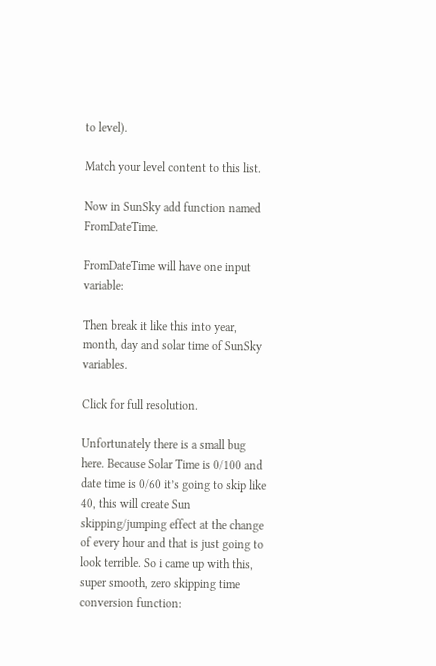to level).

Match your level content to this list.

Now in SunSky add function named FromDateTime.

FromDateTime will have one input variable:

Then break it like this into year, month, day and solar time of SunSky variables.

Click for full resolution.

Unfortunately there is a small bug here. Because Solar Time is 0/100 and date time is 0/60 it’s going to skip like 40, this will create Sun skipping/jumping effect at the change of every hour and that is just going to look terrible. So i came up with this, super smooth, zero skipping time conversion function: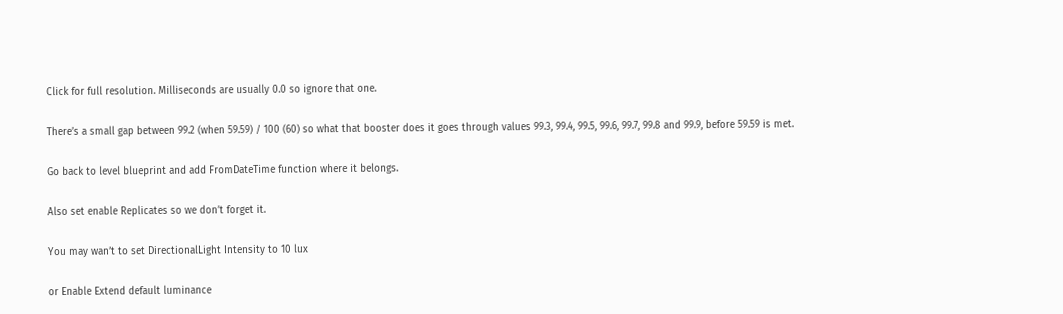Click for full resolution. Milliseconds are usually 0.0 so ignore that one.

There’s a small gap between 99.2 (when 59.59) / 100 (60) so what that booster does it goes through values 99.3, 99.4, 99.5, 99.6, 99.7, 99.8 and 99.9, before 59.59 is met.

Go back to level blueprint and add FromDateTime function where it belongs.

Also set enable Replicates so we don’t forget it.

You may wan’t to set DirectionalLight Intensity to 10 lux

or Enable Extend default luminance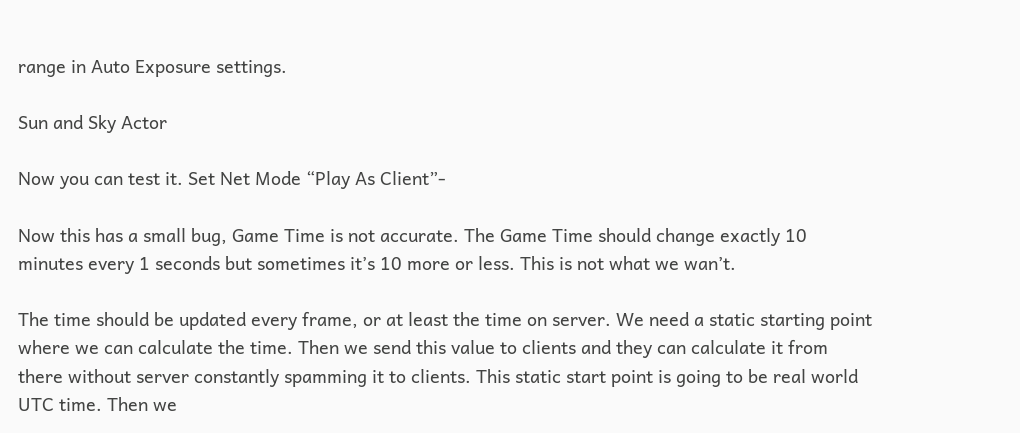range in Auto Exposure settings.

Sun and Sky Actor

Now you can test it. Set Net Mode “Play As Client”-

Now this has a small bug, Game Time is not accurate. The Game Time should change exactly 10 minutes every 1 seconds but sometimes it’s 10 more or less. This is not what we wan’t.

The time should be updated every frame, or at least the time on server. We need a static starting point where we can calculate the time. Then we send this value to clients and they can calculate it from there without server constantly spamming it to clients. This static start point is going to be real world UTC time. Then we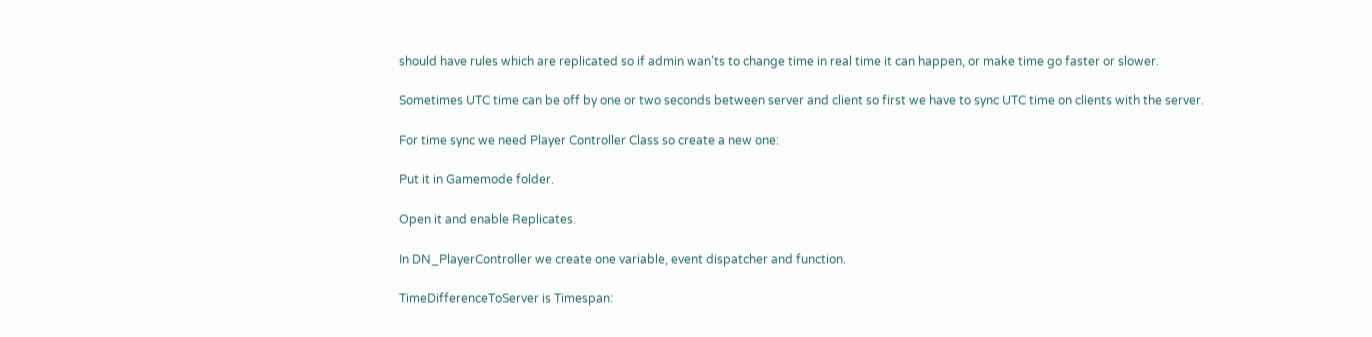should have rules which are replicated so if admin wan’ts to change time in real time it can happen, or make time go faster or slower.

Sometimes UTC time can be off by one or two seconds between server and client so first we have to sync UTC time on clients with the server.

For time sync we need Player Controller Class so create a new one:

Put it in Gamemode folder.

Open it and enable Replicates.

In DN_PlayerController we create one variable, event dispatcher and function.

TimeDifferenceToServer is Timespan: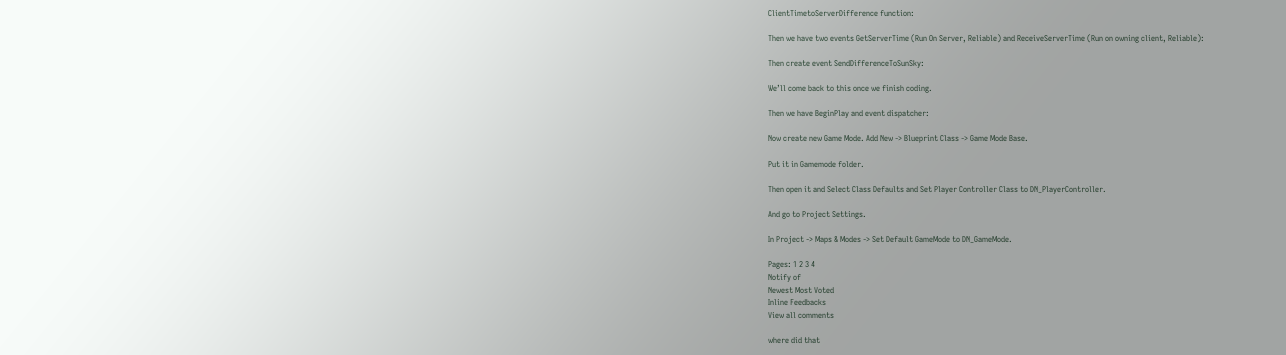ClientTimetoServerDifference function:

Then we have two events GetServerTime (Run On Server, Reliable) and ReceiveServerTime (Run on owning client, Reliable):

Then create event SendDifferenceToSunSky:

We’ll come back to this once we finish coding.

Then we have BeginPlay and event dispatcher:

Now create new Game Mode. Add New -> Blueprint Class -> Game Mode Base.

Put it in Gamemode folder.

Then open it and Select Class Defaults and Set Player Controller Class to DN_PlayerController.

And go to Project Settings.

In Project -> Maps & Modes -> Set Default GameMode to DN_GameMode.

Pages: 1 2 3 4
Notify of
Newest Most Voted
Inline Feedbacks
View all comments

where did that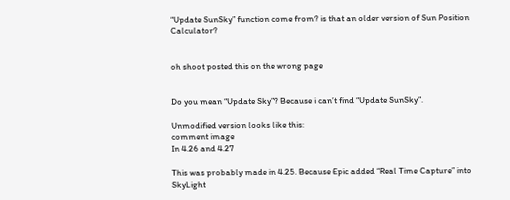“Update SunSky” function come from? is that an older version of Sun Position Calculator?


oh shoot posted this on the wrong page


Do you mean “Update Sky”? Because i can’t find “Update SunSky”.

Unmodified version looks like this:
comment image
In 4.26 and 4.27

This was probably made in 4.25. Because Epic added “Real Time Capture” into SkyLight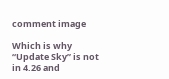comment image

Which is why “Update Sky” is not in 4.26 and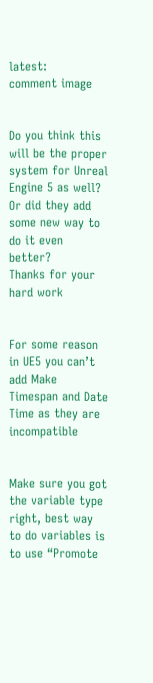latest:
comment image


Do you think this will be the proper system for Unreal Engine 5 as well? Or did they add some new way to do it even better?
Thanks for your hard work


For some reason in UE5 you can’t add Make Timespan and Date Time as they are incompatible


Make sure you got the variable type right, best way to do variables is to use “Promote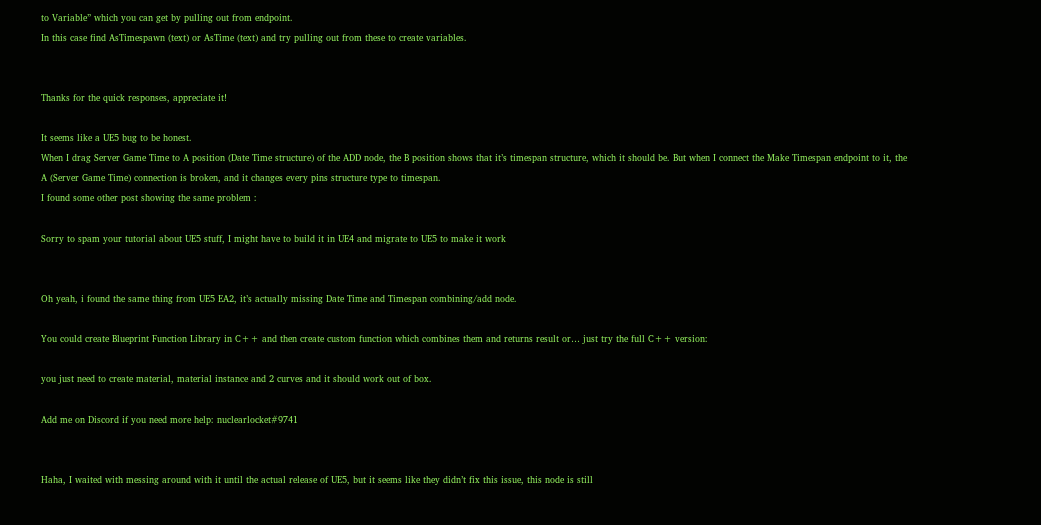to Variable” which you can get by pulling out from endpoint.
In this case find AsTimespawn (text) or AsTime (text) and try pulling out from these to create variables.


Thanks for the quick responses, appreciate it!

It seems like a UE5 bug to be honest.
When I drag Server Game Time to A position (Date Time structure) of the ADD node, the B position shows that it’s timespan structure, which it should be. But when I connect the Make Timespan endpoint to it, the A (Server Game Time) connection is broken, and it changes every pins structure type to timespan.
I found some other post showing the same problem :

Sorry to spam your tutorial about UE5 stuff, I might have to build it in UE4 and migrate to UE5 to make it work


Oh yeah, i found the same thing from UE5 EA2, it’s actually missing Date Time and Timespan combining/add node.

You could create Blueprint Function Library in C++ and then create custom function which combines them and returns result or… just try the full C++ version:

you just need to create material, material instance and 2 curves and it should work out of box.

Add me on Discord if you need more help: nuclearlocket#9741


Haha, I waited with messing around with it until the actual release of UE5, but it seems like they didn’t fix this issue, this node is still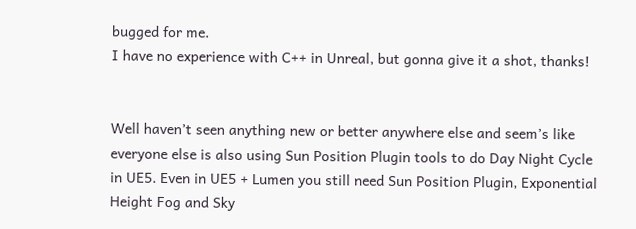bugged for me.
I have no experience with C++ in Unreal, but gonna give it a shot, thanks!


Well haven’t seen anything new or better anywhere else and seem’s like everyone else is also using Sun Position Plugin tools to do Day Night Cycle in UE5. Even in UE5 + Lumen you still need Sun Position Plugin, Exponential Height Fog and Sky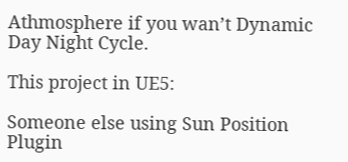Athmosphere if you wan’t Dynamic Day Night Cycle.

This project in UE5:

Someone else using Sun Position Plugin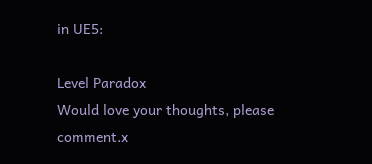in UE5:

Level Paradox
Would love your thoughts, please comment.x